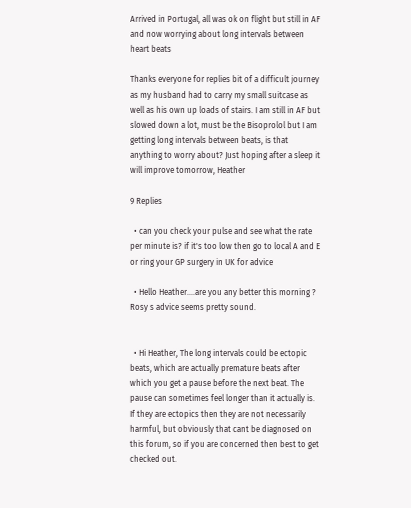Arrived in Portugal, all was ok on flight but still in AF and now worrying about long intervals between heart beats

Thanks everyone for replies bit of a difficult journey as my husband had to carry my small suitcase as well as his own up loads of stairs. I am still in AF but slowed down a lot, must be the Bisoprolol but I am getting long intervals between beats, is that anything to worry about? Just hoping after a sleep it will improve tomorrow, Heather

9 Replies

  • can you check your pulse and see what the rate per minute is? if it's too low then go to local A and E or ring your GP surgery in UK for advice

  • Hello Heather....are you any better this morning ? Rosy s advice seems pretty sound.


  • Hi Heather, The long intervals could be ectopic beats, which are actually premature beats after which you get a pause before the next beat. The pause can sometimes feel longer than it actually is. If they are ectopics then they are not necessarily harmful, but obviously that cant be diagnosed on this forum, so if you are concerned then best to get checked out.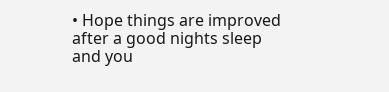• Hope things are improved after a good nights sleep and you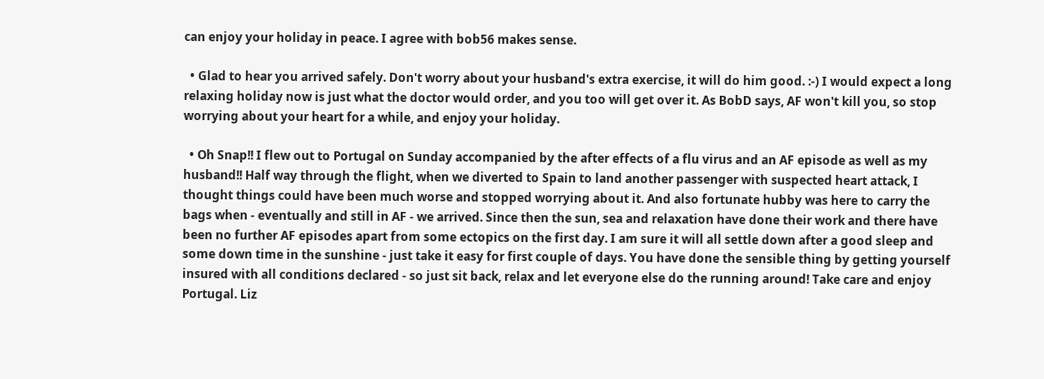can enjoy your holiday in peace. I agree with bob56 makes sense.

  • Glad to hear you arrived safely. Don't worry about your husband's extra exercise, it will do him good. :-) I would expect a long relaxing holiday now is just what the doctor would order, and you too will get over it. As BobD says, AF won't kill you, so stop worrying about your heart for a while, and enjoy your holiday.

  • Oh Snap!! I flew out to Portugal on Sunday accompanied by the after effects of a flu virus and an AF episode as well as my husband!! Half way through the flight, when we diverted to Spain to land another passenger with suspected heart attack, I thought things could have been much worse and stopped worrying about it. And also fortunate hubby was here to carry the bags when - eventually and still in AF - we arrived. Since then the sun, sea and relaxation have done their work and there have been no further AF episodes apart from some ectopics on the first day. I am sure it will all settle down after a good sleep and some down time in the sunshine - just take it easy for first couple of days. You have done the sensible thing by getting yourself insured with all conditions declared - so just sit back, relax and let everyone else do the running around! Take care and enjoy Portugal. Liz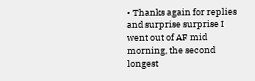• Thanks again for replies and surprise surprise I went out of AF mid morning, the second longest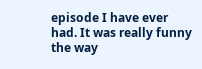episode I have ever had. It was really funny the way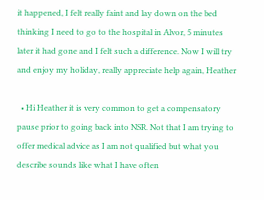it happened, I felt really faint and lay down on the bed thinking I need to go to the hospital in Alvor, 5 minutes later it had gone and I felt such a difference. Now I will try and enjoy my holiday, really appreciate help again, Heather

  • Hi Heather it is very common to get a compensatory pause prior to going back into NSR. Not that I am trying to offer medical advice as I am not qualified but what you describe sounds like what I have often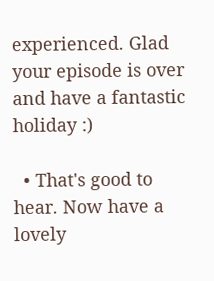experienced. Glad your episode is over and have a fantastic holiday :)

  • That's good to hear. Now have a lovely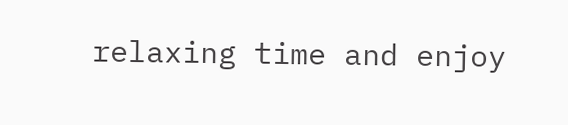relaxing time and enjoy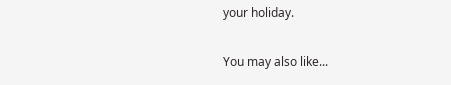your holiday.

You may also like...